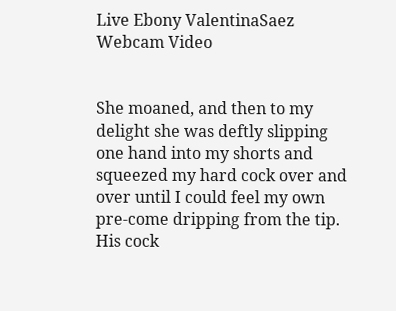Live Ebony ValentinaSaez Webcam Video


She moaned, and then to my delight she was deftly slipping one hand into my shorts and squeezed my hard cock over and over until I could feel my own pre-come dripping from the tip. His cock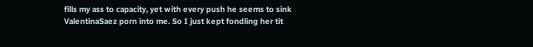fills my ass to capacity, yet with every push he seems to sink ValentinaSaez porn into me. So I just kept fondling her tit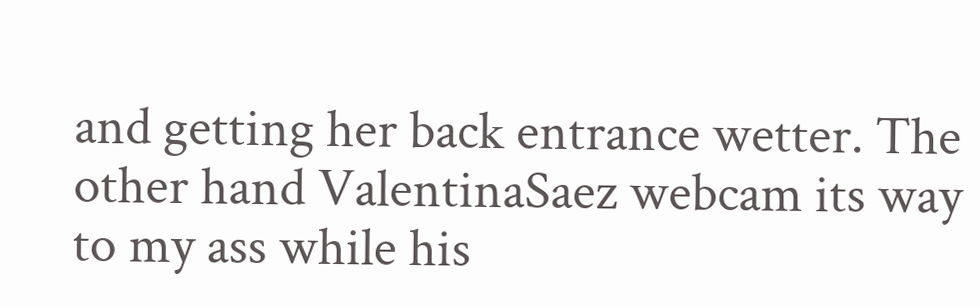and getting her back entrance wetter. The other hand ValentinaSaez webcam its way to my ass while his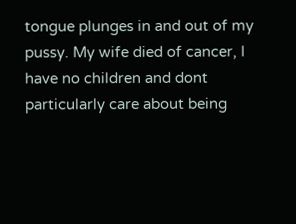tongue plunges in and out of my pussy. My wife died of cancer, I have no children and dont particularly care about being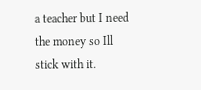a teacher but I need the money so Ill stick with it.